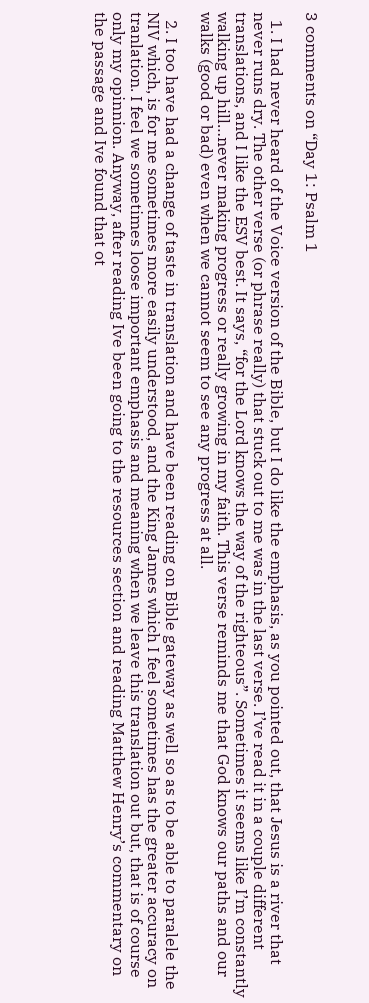3 comments on “Day 1: Psalm 1

  1. I had never heard of the Voice version of the Bible, but I do like the emphasis, as you pointed out, that Jesus is a river that never runs dry. The other verse (or phrase really) that stuck out to me was in the last verse. I’ve read it in a couple different translations, and I like the ESV best. It says, “for the Lord knows the way of the righteous”. Sometimes it seems like I’m constantly walking up hill…never making progress or really growing in my faith. This verse reminds me that God knows our paths and our walks (good or bad) even when we cannot seem to see any progress at all.

  2. I too have had a change of taste in translation and have been reading on Bible gateway as well so as to be able to paralele the NIV which, is for me sometimes more easily understood, and the King James which I feel sometimes has the greater accuracy on tranlation. I feel we sometimes loose important emphasis and meaning when we leave this translation out but, that is of course only my opinnion. Anyway, after reading Ive been going to the resources section and reading Matthew Henry’s commentary on the passage and Ive found that ot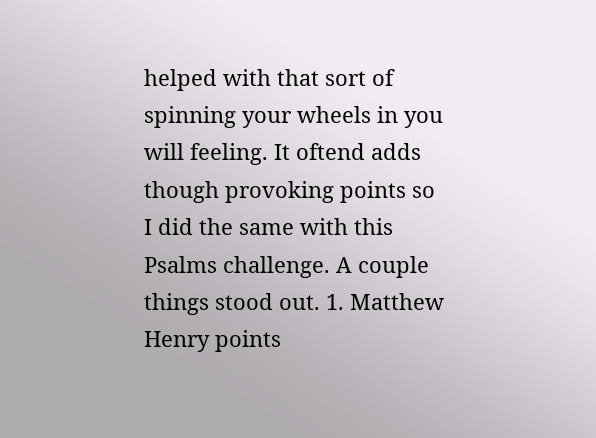helped with that sort of spinning your wheels in you will feeling. It oftend adds though provoking points so I did the same with this Psalms challenge. A couple things stood out. 1. Matthew Henry points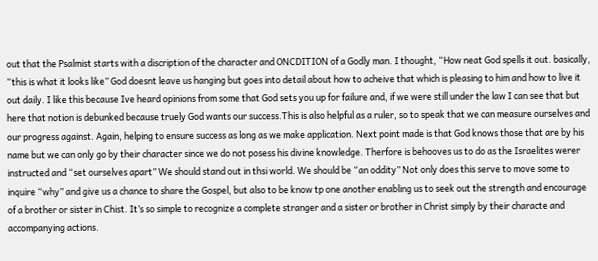out that the Psalmist starts with a discription of the character and ONCDITION of a Godly man. I thought, “How neat God spells it out. basically, “this is what it looks like” God doesnt leave us hanging but goes into detail about how to acheive that which is pleasing to him and how to live it out daily. I like this because Ive heard opinions from some that God sets you up for failure and, if we were still under the law I can see that but here that notion is debunked because truely God wants our success.This is also helpful as a ruler, so to speak that we can measure ourselves and our progress against. Again, helping to ensure success as long as we make application. Next point made is that God knows those that are by his name but we can only go by their character since we do not posess his divine knowledge. Therfore is behooves us to do as the Israelites werer instructed and “set ourselves apart” We should stand out in thsi world. We should be “an oddity” Not only does this serve to move some to inquire “why” and give us a chance to share the Gospel, but also to be know tp one another enabling us to seek out the strength and encourage of a brother or sister in Chist. It’s so simple to recognize a complete stranger and a sister or brother in Christ simply by their characte and accompanying actions.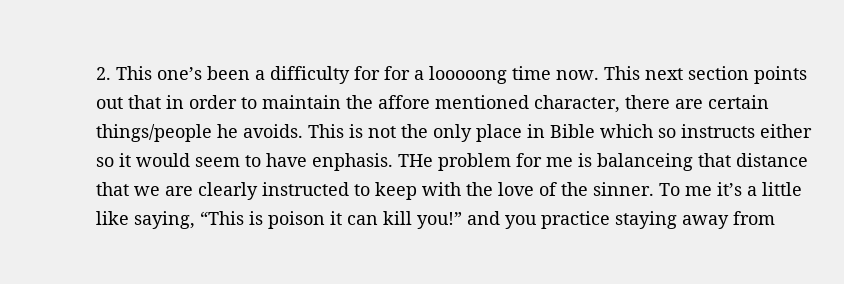2. This one’s been a difficulty for for a looooong time now. This next section points out that in order to maintain the affore mentioned character, there are certain things/people he avoids. This is not the only place in Bible which so instructs either so it would seem to have enphasis. THe problem for me is balanceing that distance that we are clearly instructed to keep with the love of the sinner. To me it’s a little like saying, “This is poison it can kill you!” and you practice staying away from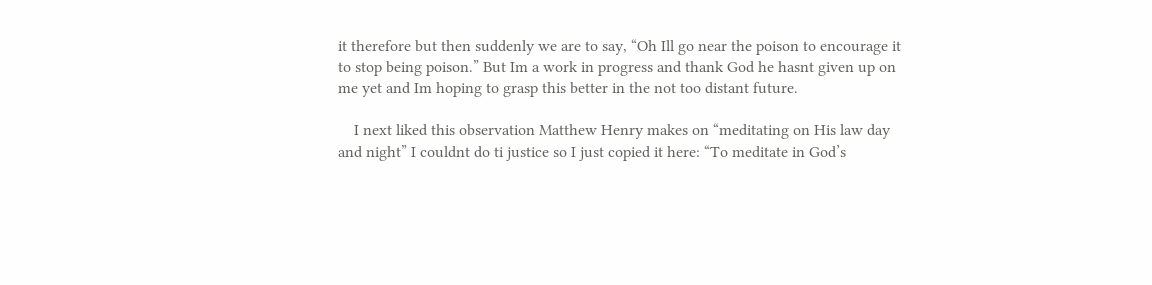it therefore but then suddenly we are to say, “Oh Ill go near the poison to encourage it to stop being poison.” But Im a work in progress and thank God he hasnt given up on me yet and Im hoping to grasp this better in the not too distant future.

    I next liked this observation Matthew Henry makes on “meditating on His law day and night” I couldnt do ti justice so I just copied it here: “To meditate in God’s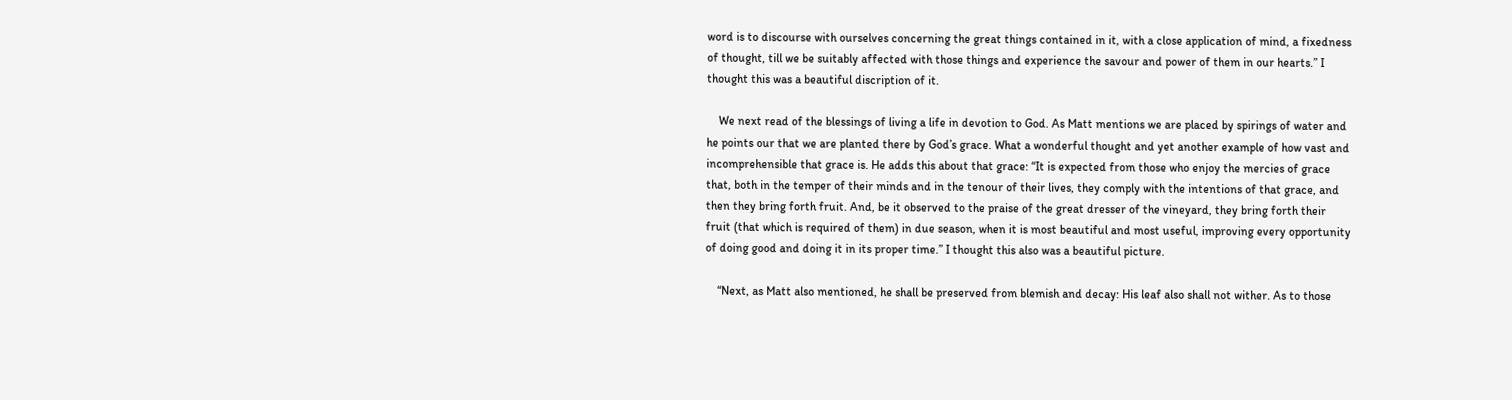word is to discourse with ourselves concerning the great things contained in it, with a close application of mind, a fixedness of thought, till we be suitably affected with those things and experience the savour and power of them in our hearts.” I thought this was a beautiful discription of it.

    We next read of the blessings of living a life in devotion to God. As Matt mentions we are placed by spirings of water and he points our that we are planted there by God’s grace. What a wonderful thought and yet another example of how vast and incomprehensible that grace is. He adds this about that grace: “It is expected from those who enjoy the mercies of grace that, both in the temper of their minds and in the tenour of their lives, they comply with the intentions of that grace, and then they bring forth fruit. And, be it observed to the praise of the great dresser of the vineyard, they bring forth their fruit (that which is required of them) in due season, when it is most beautiful and most useful, improving every opportunity of doing good and doing it in its proper time.” I thought this also was a beautiful picture.

    “Next, as Matt also mentioned, he shall be preserved from blemish and decay: His leaf also shall not wither. As to those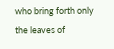who bring forth only the leaves of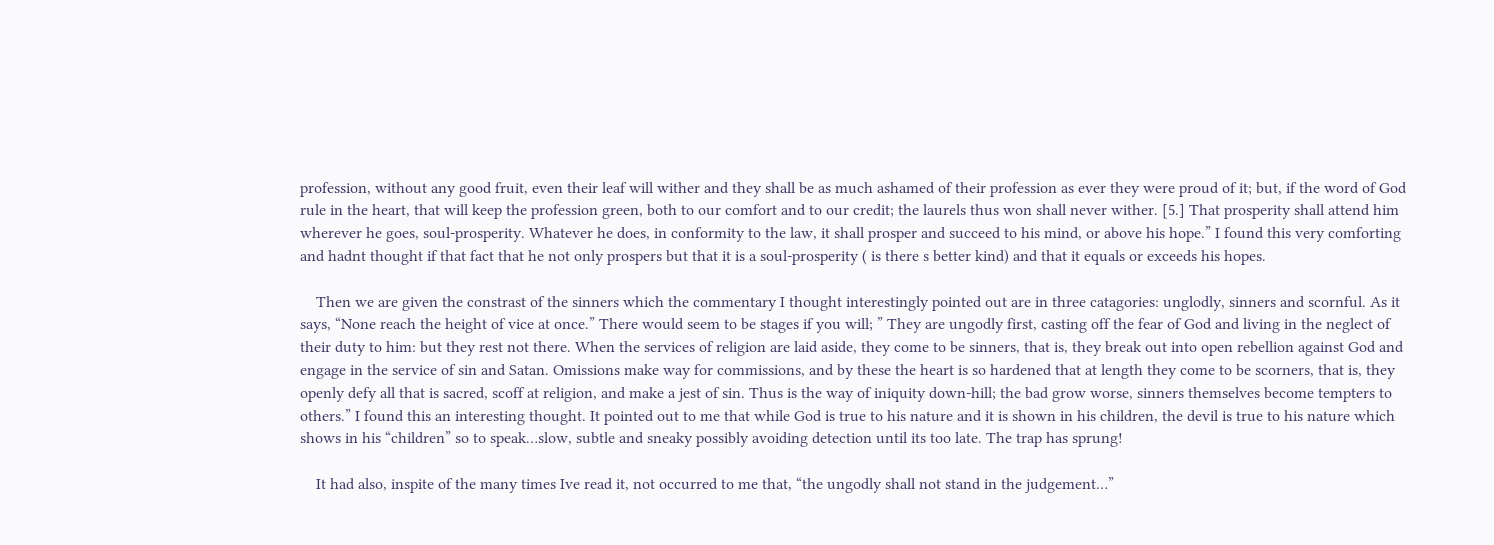profession, without any good fruit, even their leaf will wither and they shall be as much ashamed of their profession as ever they were proud of it; but, if the word of God rule in the heart, that will keep the profession green, both to our comfort and to our credit; the laurels thus won shall never wither. [5.] That prosperity shall attend him wherever he goes, soul-prosperity. Whatever he does, in conformity to the law, it shall prosper and succeed to his mind, or above his hope.” I found this very comforting and hadnt thought if that fact that he not only prospers but that it is a soul-prosperity ( is there s better kind) and that it equals or exceeds his hopes.

    Then we are given the constrast of the sinners which the commentary I thought interestingly pointed out are in three catagories: unglodly, sinners and scornful. As it says, “None reach the height of vice at once.” There would seem to be stages if you will; ” They are ungodly first, casting off the fear of God and living in the neglect of their duty to him: but they rest not there. When the services of religion are laid aside, they come to be sinners, that is, they break out into open rebellion against God and engage in the service of sin and Satan. Omissions make way for commissions, and by these the heart is so hardened that at length they come to be scorners, that is, they openly defy all that is sacred, scoff at religion, and make a jest of sin. Thus is the way of iniquity down-hill; the bad grow worse, sinners themselves become tempters to others.” I found this an interesting thought. It pointed out to me that while God is true to his nature and it is shown in his children, the devil is true to his nature which shows in his “children” so to speak…slow, subtle and sneaky possibly avoiding detection until its too late. The trap has sprung!

    It had also, inspite of the many times Ive read it, not occurred to me that, “the ungodly shall not stand in the judgement…”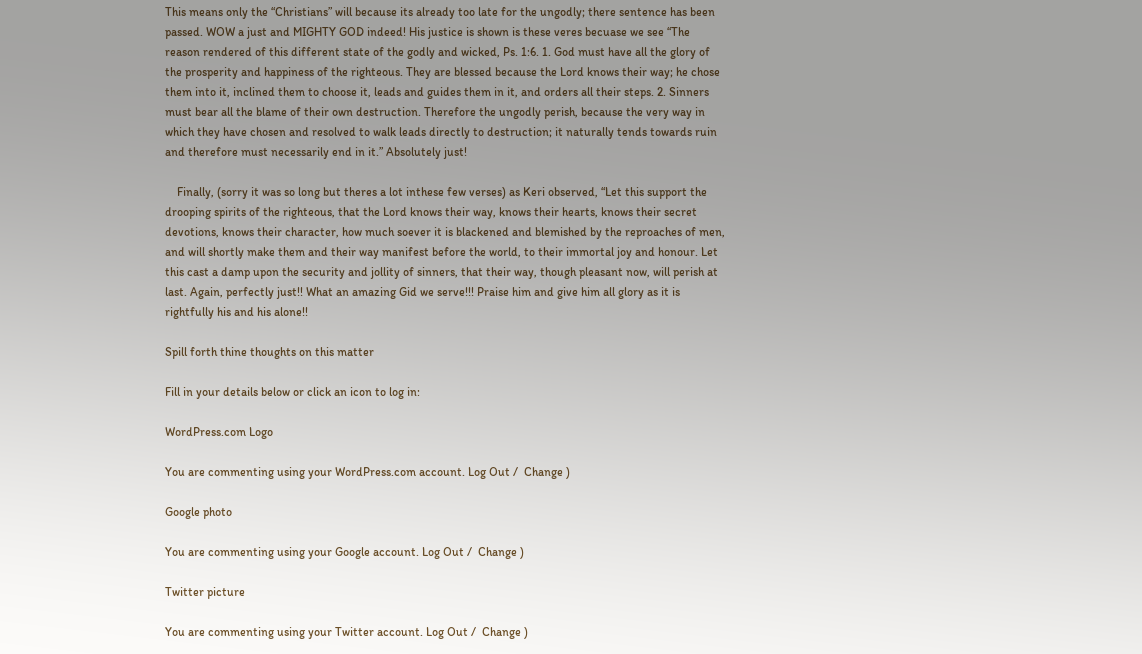This means only the “Christians” will because its already too late for the ungodly; there sentence has been passed. WOW a just and MIGHTY GOD indeed! His justice is shown is these veres becuase we see “The reason rendered of this different state of the godly and wicked, Ps. 1:6. 1. God must have all the glory of the prosperity and happiness of the righteous. They are blessed because the Lord knows their way; he chose them into it, inclined them to choose it, leads and guides them in it, and orders all their steps. 2. Sinners must bear all the blame of their own destruction. Therefore the ungodly perish, because the very way in which they have chosen and resolved to walk leads directly to destruction; it naturally tends towards ruin and therefore must necessarily end in it.” Absolutely just!

    Finally, (sorry it was so long but theres a lot inthese few verses) as Keri observed, “Let this support the drooping spirits of the righteous, that the Lord knows their way, knows their hearts, knows their secret devotions, knows their character, how much soever it is blackened and blemished by the reproaches of men, and will shortly make them and their way manifest before the world, to their immortal joy and honour. Let this cast a damp upon the security and jollity of sinners, that their way, though pleasant now, will perish at last. Again, perfectly just!! What an amazing Gid we serve!!! Praise him and give him all glory as it is rightfully his and his alone!!

Spill forth thine thoughts on this matter

Fill in your details below or click an icon to log in:

WordPress.com Logo

You are commenting using your WordPress.com account. Log Out /  Change )

Google photo

You are commenting using your Google account. Log Out /  Change )

Twitter picture

You are commenting using your Twitter account. Log Out /  Change )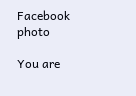Facebook photo

You are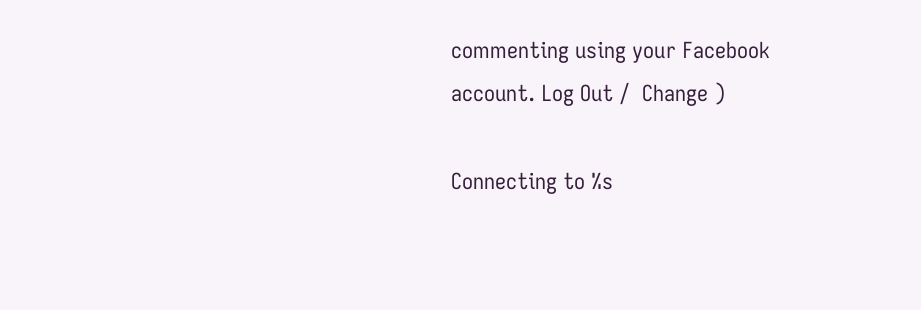commenting using your Facebook account. Log Out /  Change )

Connecting to %s